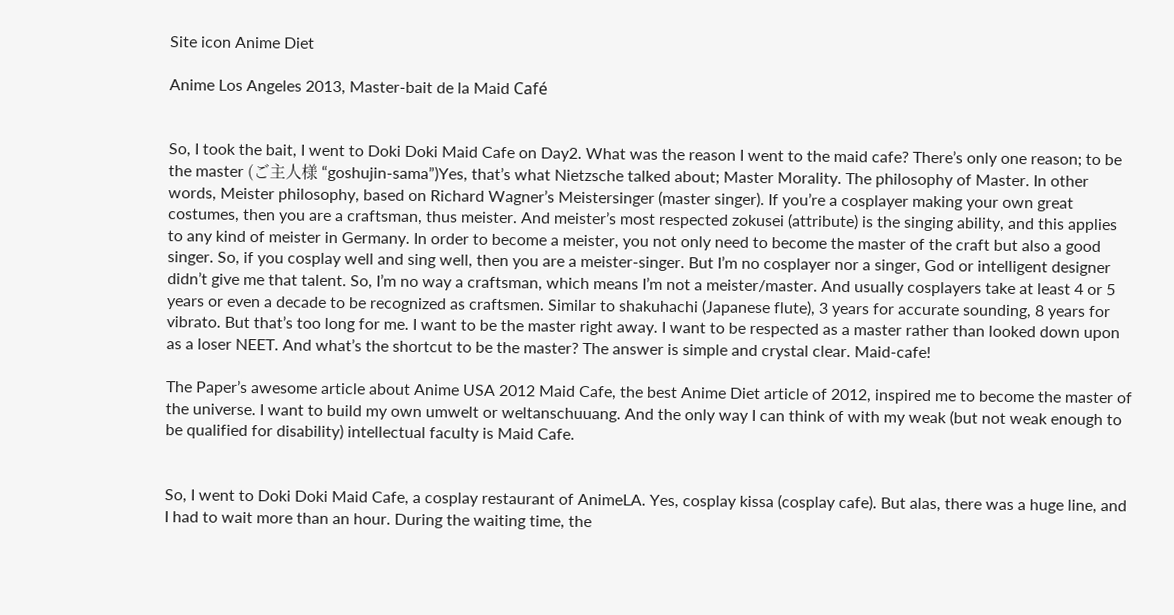Site icon Anime Diet

Anime Los Angeles 2013, Master-bait de la Maid Café


So, I took the bait, I went to Doki Doki Maid Cafe on Day2. What was the reason I went to the maid cafe? There’s only one reason; to be the master (ご主人様 “goshujin-sama”)Yes, that’s what Nietzsche talked about; Master Morality. The philosophy of Master. In other words, Meister philosophy, based on Richard Wagner’s Meistersinger (master singer). If you’re a cosplayer making your own great costumes, then you are a craftsman, thus meister. And meister’s most respected zokusei (attribute) is the singing ability, and this applies to any kind of meister in Germany. In order to become a meister, you not only need to become the master of the craft but also a good singer. So, if you cosplay well and sing well, then you are a meister-singer. But I’m no cosplayer nor a singer, God or intelligent designer didn’t give me that talent. So, I’m no way a craftsman, which means I’m not a meister/master. And usually cosplayers take at least 4 or 5 years or even a decade to be recognized as craftsmen. Similar to shakuhachi (Japanese flute), 3 years for accurate sounding, 8 years for vibrato. But that’s too long for me. I want to be the master right away. I want to be respected as a master rather than looked down upon as a loser NEET. And what’s the shortcut to be the master? The answer is simple and crystal clear. Maid-cafe!

The Paper’s awesome article about Anime USA 2012 Maid Cafe, the best Anime Diet article of 2012, inspired me to become the master of the universe. I want to build my own umwelt or weltanschuuang. And the only way I can think of with my weak (but not weak enough to be qualified for disability) intellectual faculty is Maid Cafe.


So, I went to Doki Doki Maid Cafe, a cosplay restaurant of AnimeLA. Yes, cosplay kissa (cosplay cafe). But alas, there was a huge line, and I had to wait more than an hour. During the waiting time, the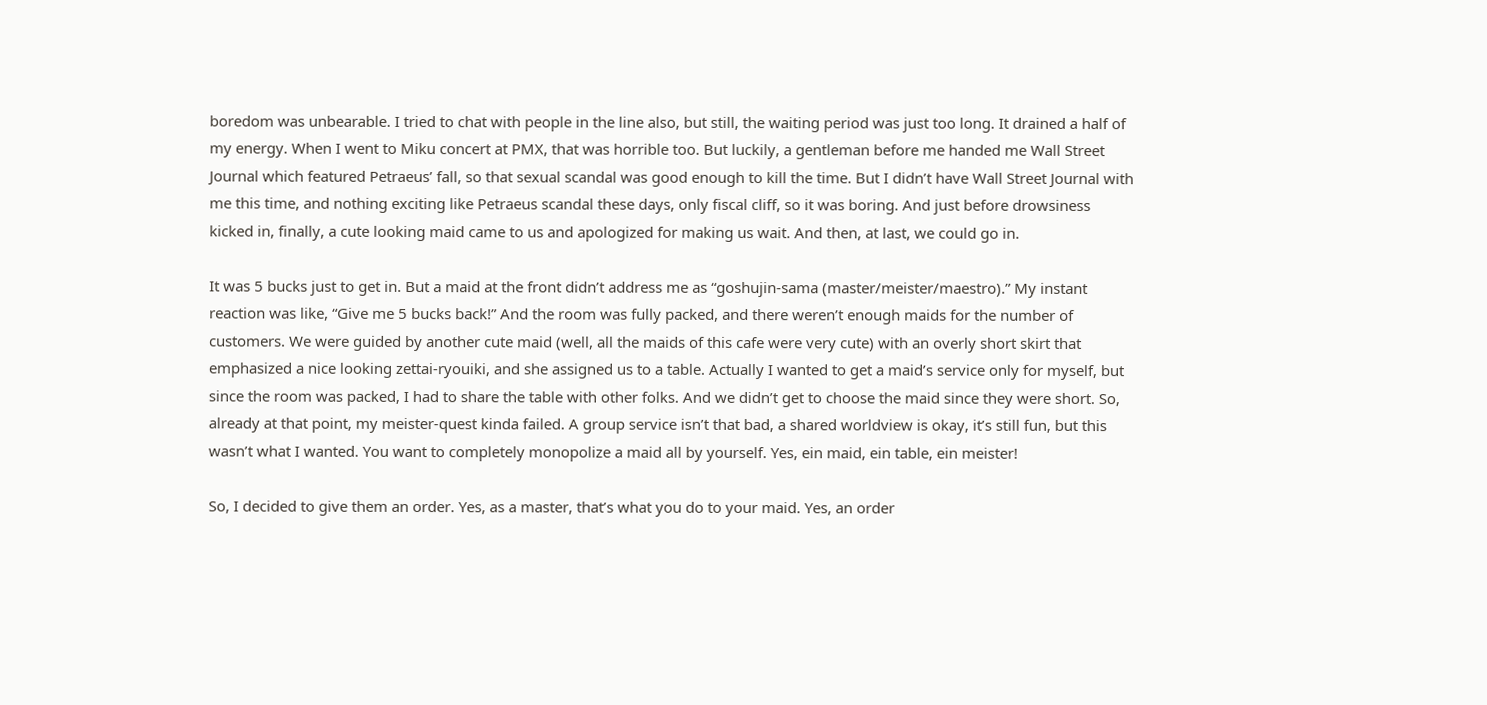boredom was unbearable. I tried to chat with people in the line also, but still, the waiting period was just too long. It drained a half of my energy. When I went to Miku concert at PMX, that was horrible too. But luckily, a gentleman before me handed me Wall Street Journal which featured Petraeus’ fall, so that sexual scandal was good enough to kill the time. But I didn’t have Wall Street Journal with me this time, and nothing exciting like Petraeus scandal these days, only fiscal cliff, so it was boring. And just before drowsiness kicked in, finally, a cute looking maid came to us and apologized for making us wait. And then, at last, we could go in.

It was 5 bucks just to get in. But a maid at the front didn’t address me as “goshujin-sama (master/meister/maestro).” My instant reaction was like, “Give me 5 bucks back!” And the room was fully packed, and there weren’t enough maids for the number of customers. We were guided by another cute maid (well, all the maids of this cafe were very cute) with an overly short skirt that emphasized a nice looking zettai-ryouiki, and she assigned us to a table. Actually I wanted to get a maid’s service only for myself, but since the room was packed, I had to share the table with other folks. And we didn’t get to choose the maid since they were short. So, already at that point, my meister-quest kinda failed. A group service isn’t that bad, a shared worldview is okay, it’s still fun, but this wasn’t what I wanted. You want to completely monopolize a maid all by yourself. Yes, ein maid, ein table, ein meister!

So, I decided to give them an order. Yes, as a master, that’s what you do to your maid. Yes, an order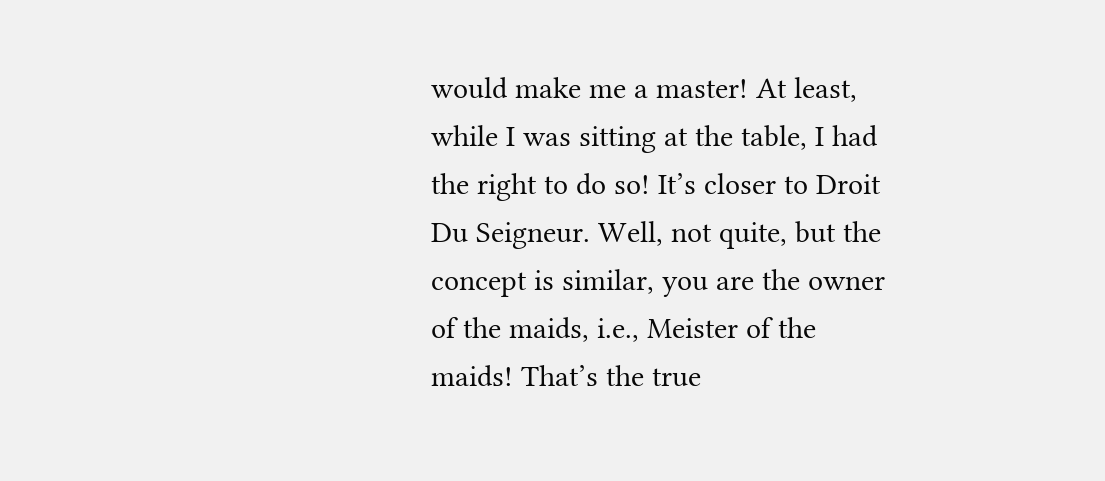would make me a master! At least, while I was sitting at the table, I had the right to do so! It’s closer to Droit Du Seigneur. Well, not quite, but the concept is similar, you are the owner of the maids, i.e., Meister of the maids! That’s the true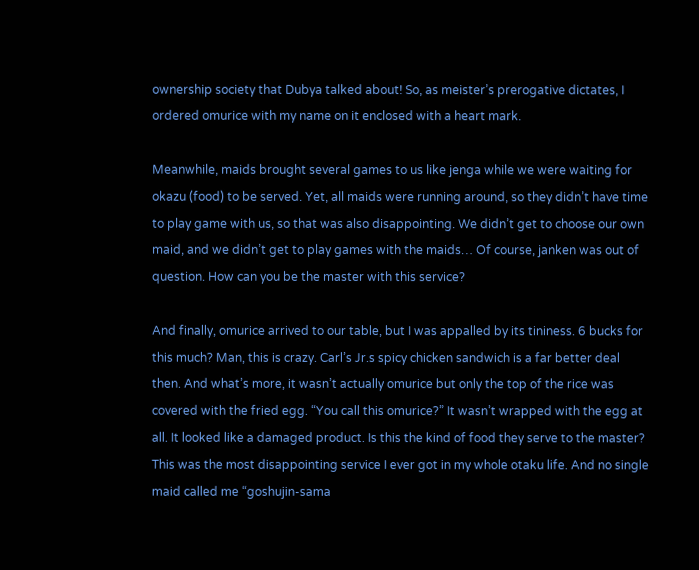ownership society that Dubya talked about! So, as meister’s prerogative dictates, I ordered omurice with my name on it enclosed with a heart mark.

Meanwhile, maids brought several games to us like jenga while we were waiting for okazu (food) to be served. Yet, all maids were running around, so they didn’t have time to play game with us, so that was also disappointing. We didn’t get to choose our own maid, and we didn’t get to play games with the maids… Of course, janken was out of question. How can you be the master with this service?

And finally, omurice arrived to our table, but I was appalled by its tininess. 6 bucks for this much? Man, this is crazy. Carl’s Jr.s spicy chicken sandwich is a far better deal then. And what’s more, it wasn’t actually omurice but only the top of the rice was covered with the fried egg. “You call this omurice?” It wasn’t wrapped with the egg at all. It looked like a damaged product. Is this the kind of food they serve to the master? This was the most disappointing service I ever got in my whole otaku life. And no single maid called me “goshujin-sama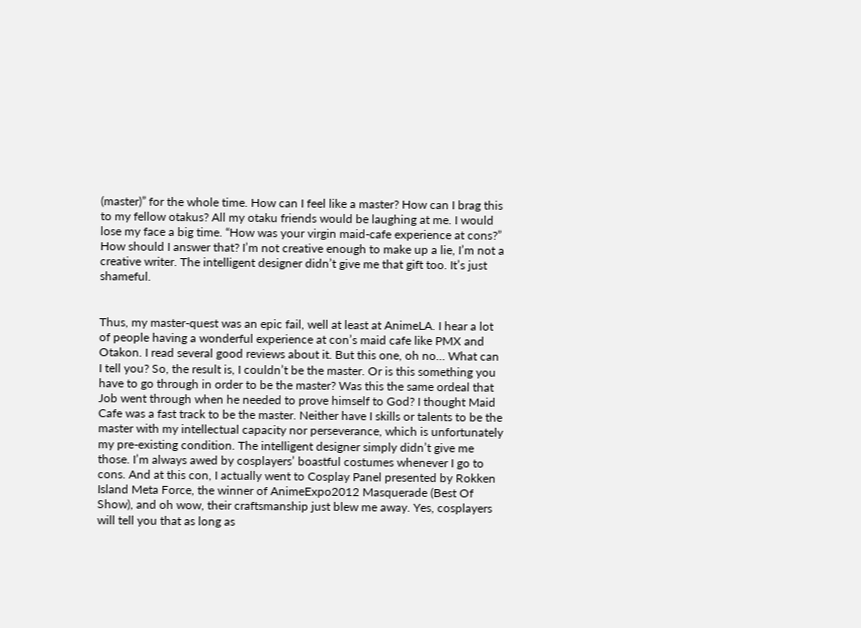(master)” for the whole time. How can I feel like a master? How can I brag this to my fellow otakus? All my otaku friends would be laughing at me. I would lose my face a big time. “How was your virgin maid-cafe experience at cons?” How should I answer that? I’m not creative enough to make up a lie, I’m not a creative writer. The intelligent designer didn’t give me that gift too. It’s just shameful.


Thus, my master-quest was an epic fail, well at least at AnimeLA. I hear a lot of people having a wonderful experience at con’s maid cafe like PMX and Otakon. I read several good reviews about it. But this one, oh no… What can I tell you? So, the result is, I couldn’t be the master. Or is this something you have to go through in order to be the master? Was this the same ordeal that Job went through when he needed to prove himself to God? I thought Maid Cafe was a fast track to be the master. Neither have I skills or talents to be the master with my intellectual capacity nor perseverance, which is unfortunately my pre-existing condition. The intelligent designer simply didn’t give me those. I’m always awed by cosplayers’ boastful costumes whenever I go to cons. And at this con, I actually went to Cosplay Panel presented by Rokken Island Meta Force, the winner of AnimeExpo2012 Masquerade (Best Of Show), and oh wow, their craftsmanship just blew me away. Yes, cosplayers will tell you that as long as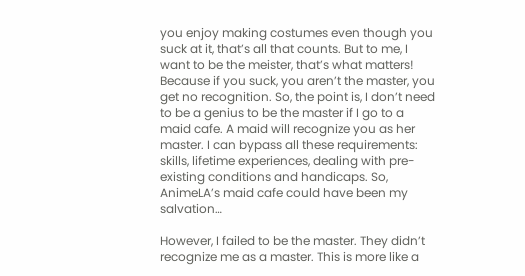you enjoy making costumes even though you suck at it, that’s all that counts. But to me, I want to be the meister, that’s what matters! Because if you suck, you aren’t the master, you get no recognition. So, the point is, I don’t need to be a genius to be the master if I go to a maid cafe. A maid will recognize you as her master. I can bypass all these requirements: skills, lifetime experiences, dealing with pre-existing conditions and handicaps. So, AnimeLA’s maid cafe could have been my salvation…

However, I failed to be the master. They didn’t recognize me as a master. This is more like a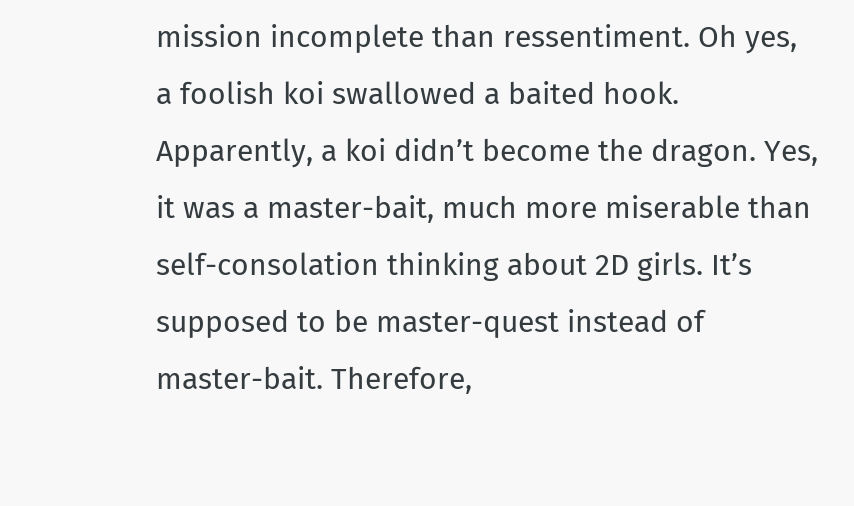mission incomplete than ressentiment. Oh yes, a foolish koi swallowed a baited hook. Apparently, a koi didn’t become the dragon. Yes, it was a master-bait, much more miserable than self-consolation thinking about 2D girls. It’s supposed to be master-quest instead of master-bait. Therefore,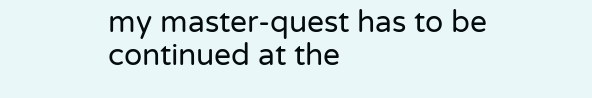my master-quest has to be continued at the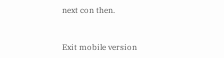next con then.


Exit mobile version